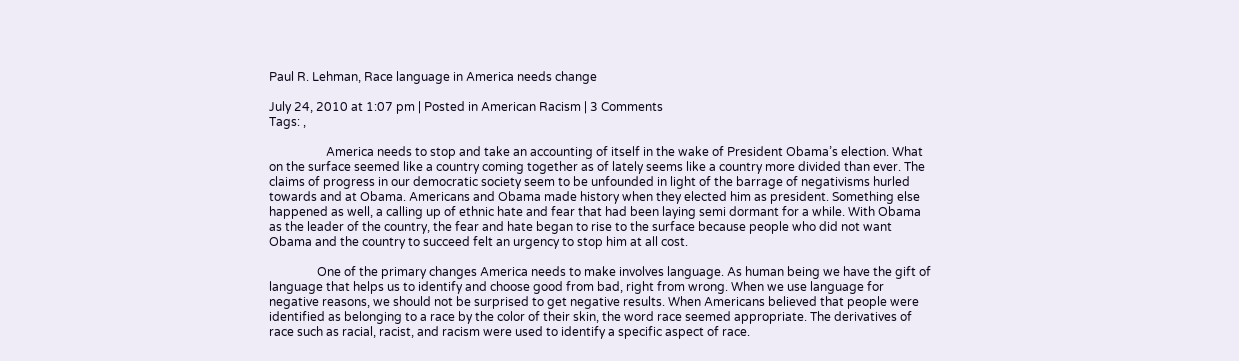Paul R. Lehman, Race language in America needs change

July 24, 2010 at 1:07 pm | Posted in American Racism | 3 Comments
Tags: ,

                   America needs to stop and take an accounting of itself in the wake of President Obama’s election. What on the surface seemed like a country coming together as of lately seems like a country more divided than ever. The claims of progress in our democratic society seem to be unfounded in light of the barrage of negativisms hurled towards and at Obama. Americans and Obama made history when they elected him as president. Something else happened as well, a calling up of ethnic hate and fear that had been laying semi dormant for a while. With Obama as the leader of the country, the fear and hate began to rise to the surface because people who did not want Obama and the country to succeed felt an urgency to stop him at all cost.

                One of the primary changes America needs to make involves language. As human being we have the gift of language that helps us to identify and choose good from bad, right from wrong. When we use language for negative reasons, we should not be surprised to get negative results. When Americans believed that people were identified as belonging to a race by the color of their skin, the word race seemed appropriate. The derivatives of race such as racial, racist, and racism were used to identify a specific aspect of race.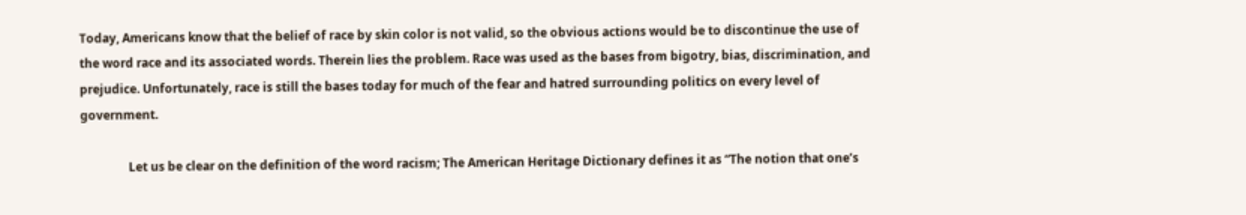Today, Americans know that the belief of race by skin color is not valid, so the obvious actions would be to discontinue the use of the word race and its associated words. Therein lies the problem. Race was used as the bases from bigotry, bias, discrimination, and prejudice. Unfortunately, race is still the bases today for much of the fear and hatred surrounding politics on every level of government.

                Let us be clear on the definition of the word racism; The American Heritage Dictionary defines it as “The notion that one’s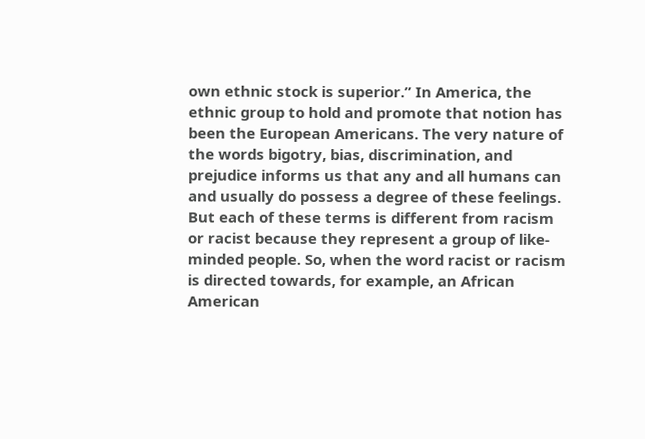own ethnic stock is superior.” In America, the ethnic group to hold and promote that notion has been the European Americans. The very nature of the words bigotry, bias, discrimination, and prejudice informs us that any and all humans can and usually do possess a degree of these feelings. But each of these terms is different from racism or racist because they represent a group of like-minded people. So, when the word racist or racism is directed towards, for example, an African American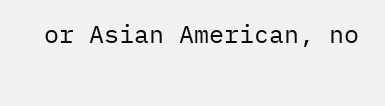or Asian American, no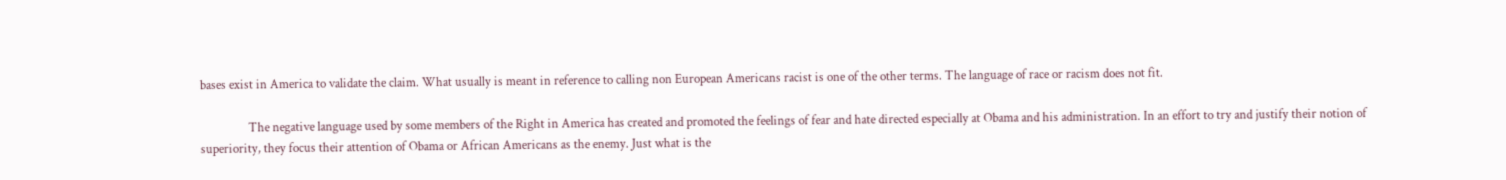bases exist in America to validate the claim. What usually is meant in reference to calling non European Americans racist is one of the other terms. The language of race or racism does not fit.

                The negative language used by some members of the Right in America has created and promoted the feelings of fear and hate directed especially at Obama and his administration. In an effort to try and justify their notion of superiority, they focus their attention of Obama or African Americans as the enemy. Just what is the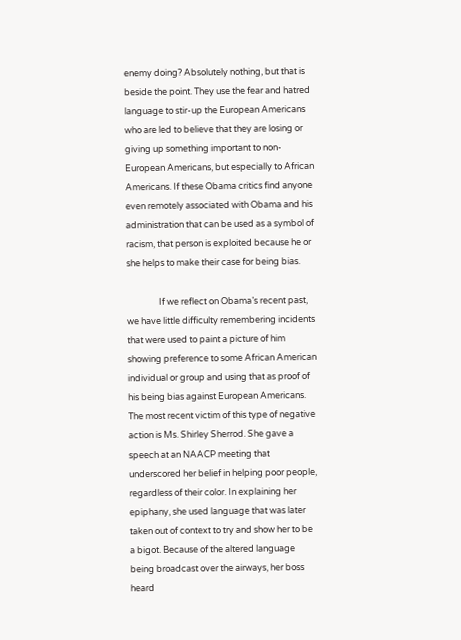enemy doing? Absolutely nothing, but that is beside the point. They use the fear and hatred language to stir-up the European Americans who are led to believe that they are losing or giving up something important to non-European Americans, but especially to African Americans. If these Obama critics find anyone even remotely associated with Obama and his administration that can be used as a symbol of racism, that person is exploited because he or she helps to make their case for being bias.

                If we reflect on Obama’s recent past, we have little difficulty remembering incidents that were used to paint a picture of him showing preference to some African American individual or group and using that as proof of his being bias against European Americans. The most recent victim of this type of negative action is Ms. Shirley Sherrod. She gave a speech at an NAACP meeting that underscored her belief in helping poor people, regardless of their color. In explaining her epiphany, she used language that was later taken out of context to try and show her to be a bigot. Because of the altered language being broadcast over the airways, her boss heard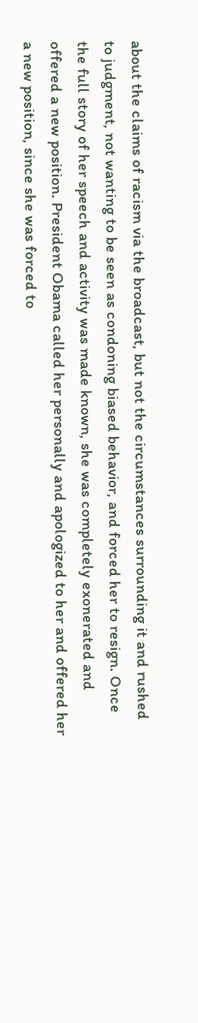about the claims of racism via the broadcast, but not the circumstances surrounding it and rushed to judgment, not wanting to be seen as condoning biased behavior, and forced her to resign. Once the full story of her speech and activity was made known, she was completely exonerated and offered a new position. President Obama called her personally and apologized to her and offered her a new position, since she was forced to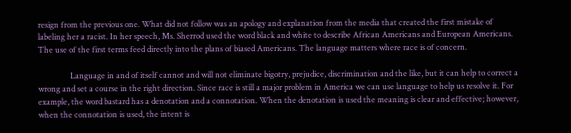resign from the previous one. What did not follow was an apology and explanation from the media that created the first mistake of labeling her a racist. In her speech, Ms. Sherrod used the word black and white to describe African Americans and European Americans. The use of the first terms feed directly into the plans of biased Americans. The language matters where race is of concern.

                Language in and of itself cannot and will not eliminate bigotry, prejudice, discrimination and the like, but it can help to correct a wrong and set a course in the right direction. Since race is still a major problem in America we can use language to help us resolve it. For example, the word bastard has a denotation and a connotation. When the denotation is used the meaning is clear and effective; however, when the connotation is used, the intent is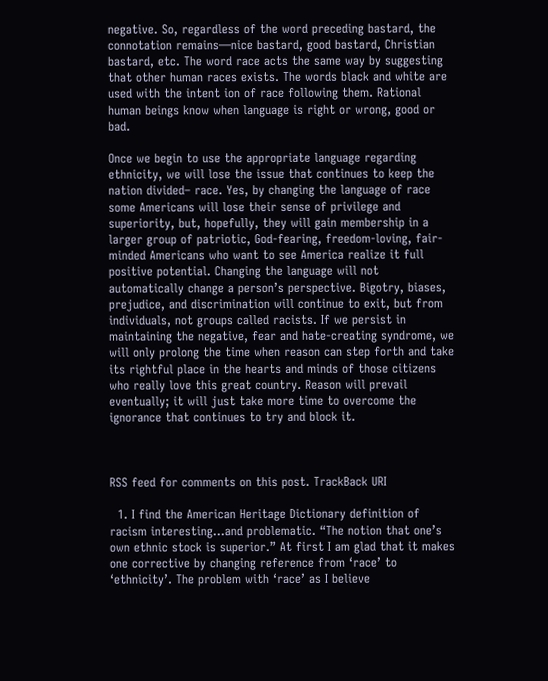negative. So, regardless of the word preceding bastard, the connotation remains—nice bastard, good bastard, Christian bastard, etc. The word race acts the same way by suggesting that other human races exists. The words black and white are used with the intent ion of race following them. Rational human beings know when language is right or wrong, good or bad.

Once we begin to use the appropriate language regarding ethnicity, we will lose the issue that continues to keep the nation divided– race. Yes, by changing the language of race some Americans will lose their sense of privilege and superiority, but, hopefully, they will gain membership in a larger group of patriotic, God-fearing, freedom-loving, fair-minded Americans who want to see America realize it full positive potential. Changing the language will not automatically change a person’s perspective. Bigotry, biases, prejudice, and discrimination will continue to exit, but from individuals, not groups called racists. If we persist in maintaining the negative, fear and hate-creating syndrome, we will only prolong the time when reason can step forth and take its rightful place in the hearts and minds of those citizens who really love this great country. Reason will prevail eventually; it will just take more time to overcome the ignorance that continues to try and block it.



RSS feed for comments on this post. TrackBack URI

  1. I find the American Heritage Dictionary definition of racism interesting…and problematic. “The notion that one’s own ethnic stock is superior.” At first I am glad that it makes one corrective by changing reference from ‘race’ to ‘ethnicity’. The problem with ‘race’ as I believe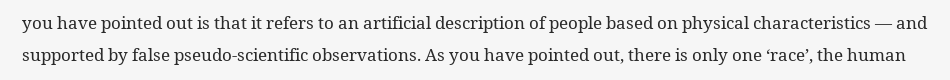you have pointed out is that it refers to an artificial description of people based on physical characteristics — and supported by false pseudo-scientific observations. As you have pointed out, there is only one ‘race’, the human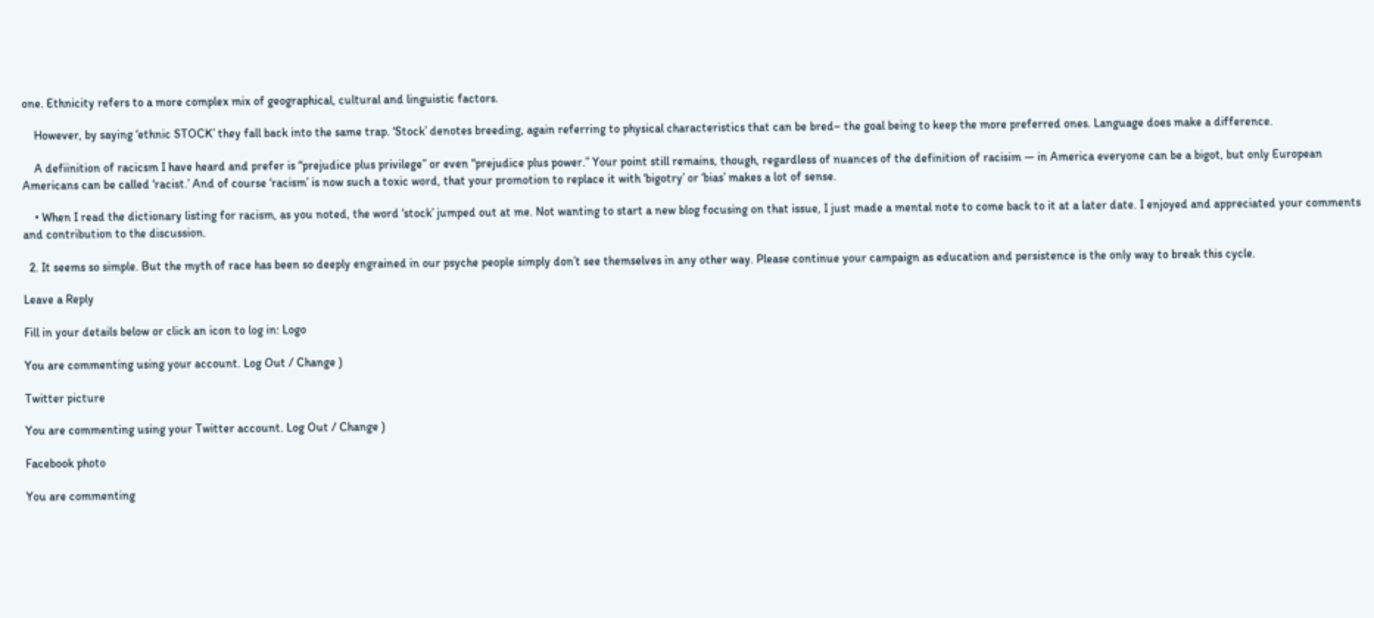one. Ethnicity refers to a more complex mix of geographical, cultural and linguistic factors.

    However, by saying ‘ethnic STOCK’ they fall back into the same trap. ‘Stock’ denotes breeding, again referring to physical characteristics that can be bred– the goal being to keep the more preferred ones. Language does make a difference.

    A defiinition of racicsm I have heard and prefer is “prejudice plus privilege” or even “prejudice plus power.” Your point still remains, though, regardless of nuances of the definition of racisim — in America everyone can be a bigot, but only European Americans can be called ‘racist.’ And of course ‘racism’ is now such a toxic word, that your promotion to replace it with ‘bigotry’ or ‘bias’ makes a lot of sense.

    • When I read the dictionary listing for racism, as you noted, the word ‘stock’ jumped out at me. Not wanting to start a new blog focusing on that issue, I just made a mental note to come back to it at a later date. I enjoyed and appreciated your comments and contribution to the discussion.

  2. It seems so simple. But the myth of race has been so deeply engrained in our psyche people simply don’t see themselves in any other way. Please continue your campaign as education and persistence is the only way to break this cycle.

Leave a Reply

Fill in your details below or click an icon to log in: Logo

You are commenting using your account. Log Out / Change )

Twitter picture

You are commenting using your Twitter account. Log Out / Change )

Facebook photo

You are commenting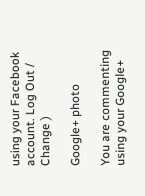using your Facebook account. Log Out / Change )

Google+ photo

You are commenting using your Google+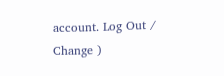account. Log Out / Change )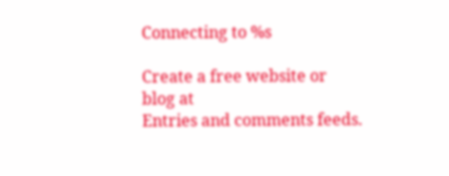Connecting to %s

Create a free website or blog at
Entries and comments feeds.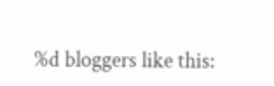%d bloggers like this: